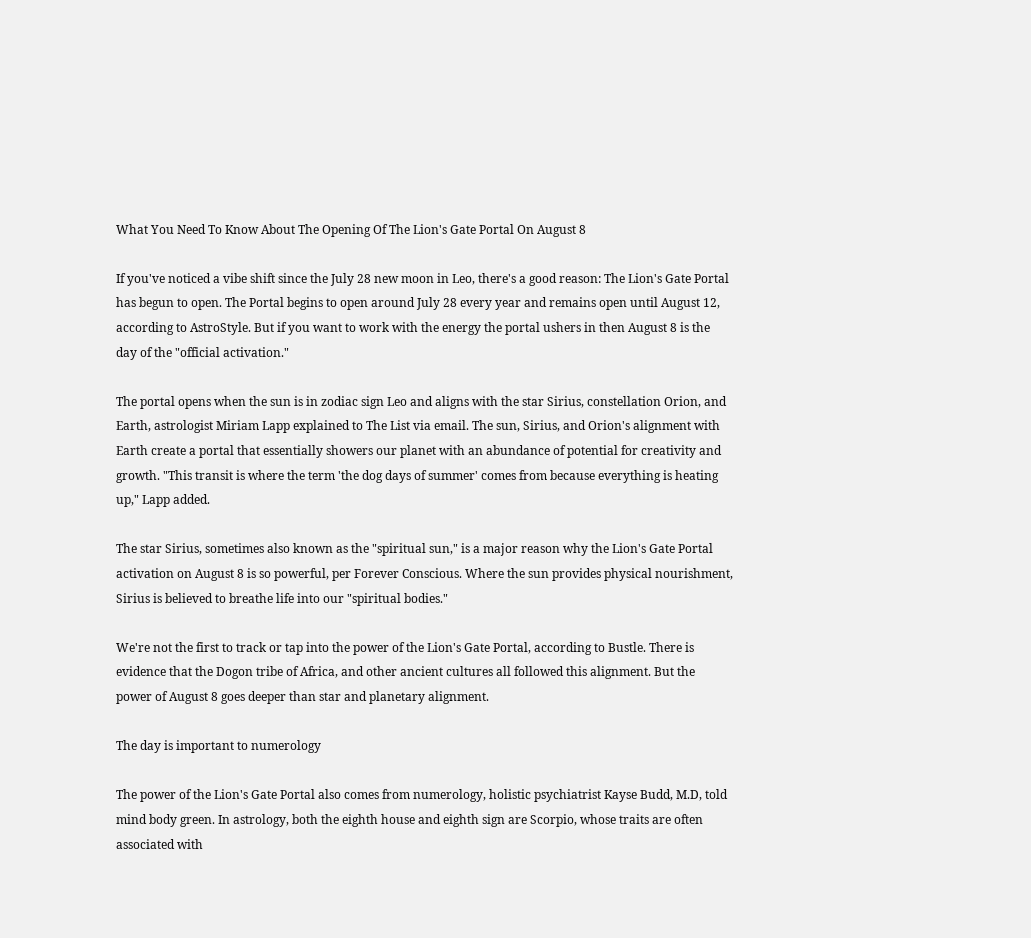What You Need To Know About The Opening Of The Lion's Gate Portal On August 8

If you've noticed a vibe shift since the July 28 new moon in Leo, there's a good reason: The Lion's Gate Portal has begun to open. The Portal begins to open around July 28 every year and remains open until August 12, according to AstroStyle. But if you want to work with the energy the portal ushers in then August 8 is the day of the "official activation."

The portal opens when the sun is in zodiac sign Leo and aligns with the star Sirius, constellation Orion, and Earth, astrologist Miriam Lapp explained to The List via email. The sun, Sirius, and Orion's alignment with Earth create a portal that essentially showers our planet with an abundance of potential for creativity and growth. "This transit is where the term 'the dog days of summer' comes from because everything is heating up," Lapp added.

The star Sirius, sometimes also known as the "spiritual sun," is a major reason why the Lion's Gate Portal activation on August 8 is so powerful, per Forever Conscious. Where the sun provides physical nourishment, Sirius is believed to breathe life into our "spiritual bodies."

We're not the first to track or tap into the power of the Lion's Gate Portal, according to Bustle. There is evidence that the Dogon tribe of Africa, and other ancient cultures all followed this alignment. But the power of August 8 goes deeper than star and planetary alignment.

The day is important to numerology

The power of the Lion's Gate Portal also comes from numerology, holistic psychiatrist Kayse Budd, M.D, told mind body green. In astrology, both the eighth house and eighth sign are Scorpio, whose traits are often associated with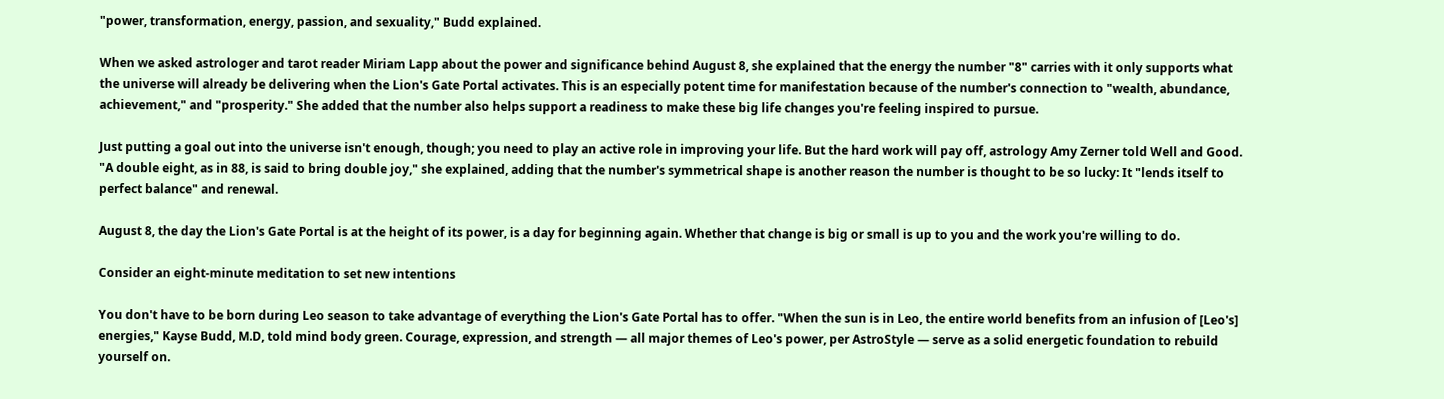"power, transformation, energy, passion, and sexuality," Budd explained.

When we asked astrologer and tarot reader Miriam Lapp about the power and significance behind August 8, she explained that the energy the number "8" carries with it only supports what the universe will already be delivering when the Lion's Gate Portal activates. This is an especially potent time for manifestation because of the number's connection to "wealth, abundance, achievement," and "prosperity." She added that the number also helps support a readiness to make these big life changes you're feeling inspired to pursue.

Just putting a goal out into the universe isn't enough, though; you need to play an active role in improving your life. But the hard work will pay off, astrology Amy Zerner told Well and Good. "A double eight, as in 88, is said to bring double joy," she explained, adding that the number's symmetrical shape is another reason the number is thought to be so lucky: It "lends itself to perfect balance" and renewal.

August 8, the day the Lion's Gate Portal is at the height of its power, is a day for beginning again. Whether that change is big or small is up to you and the work you're willing to do.

Consider an eight-minute meditation to set new intentions

You don't have to be born during Leo season to take advantage of everything the Lion's Gate Portal has to offer. "When the sun is in Leo, the entire world benefits from an infusion of [Leo's] energies," Kayse Budd, M.D, told mind body green. Courage, expression, and strength — all major themes of Leo's power, per AstroStyle — serve as a solid energetic foundation to rebuild yourself on.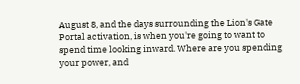August 8, and the days surrounding the Lion's Gate Portal activation, is when you're going to want to spend time looking inward. Where are you spending your power, and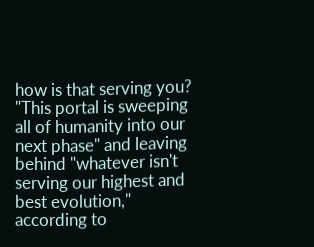how is that serving you? "This portal is sweeping all of humanity into our next phase" and leaving behind "whatever isn't serving our highest and best evolution," according to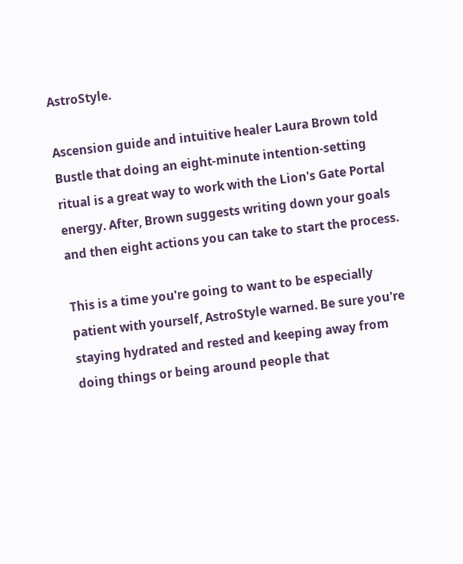AstroStyle.

Ascension guide and intuitive healer Laura Brown told Bustle that doing an eight-minute intention-setting ritual is a great way to work with the Lion's Gate Portal energy. After, Brown suggests writing down your goals and then eight actions you can take to start the process.

This is a time you're going to want to be especially patient with yourself, AstroStyle warned. Be sure you're staying hydrated and rested and keeping away from doing things or being around people that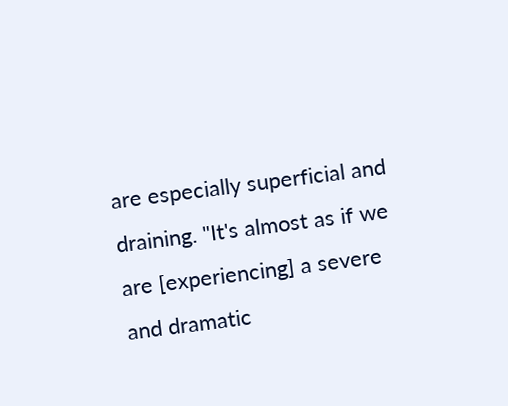are especially superficial and draining. "It's almost as if we are [experiencing] a severe and dramatic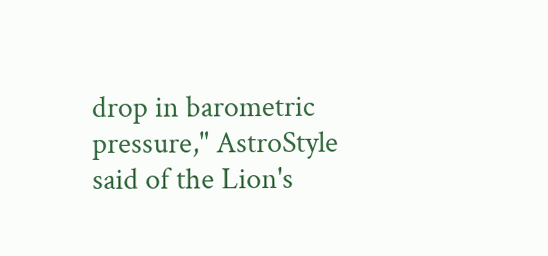drop in barometric pressure," AstroStyle said of the Lion's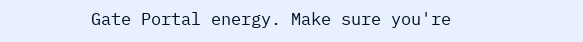Gate Portal energy. Make sure you're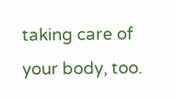taking care of your body, too.